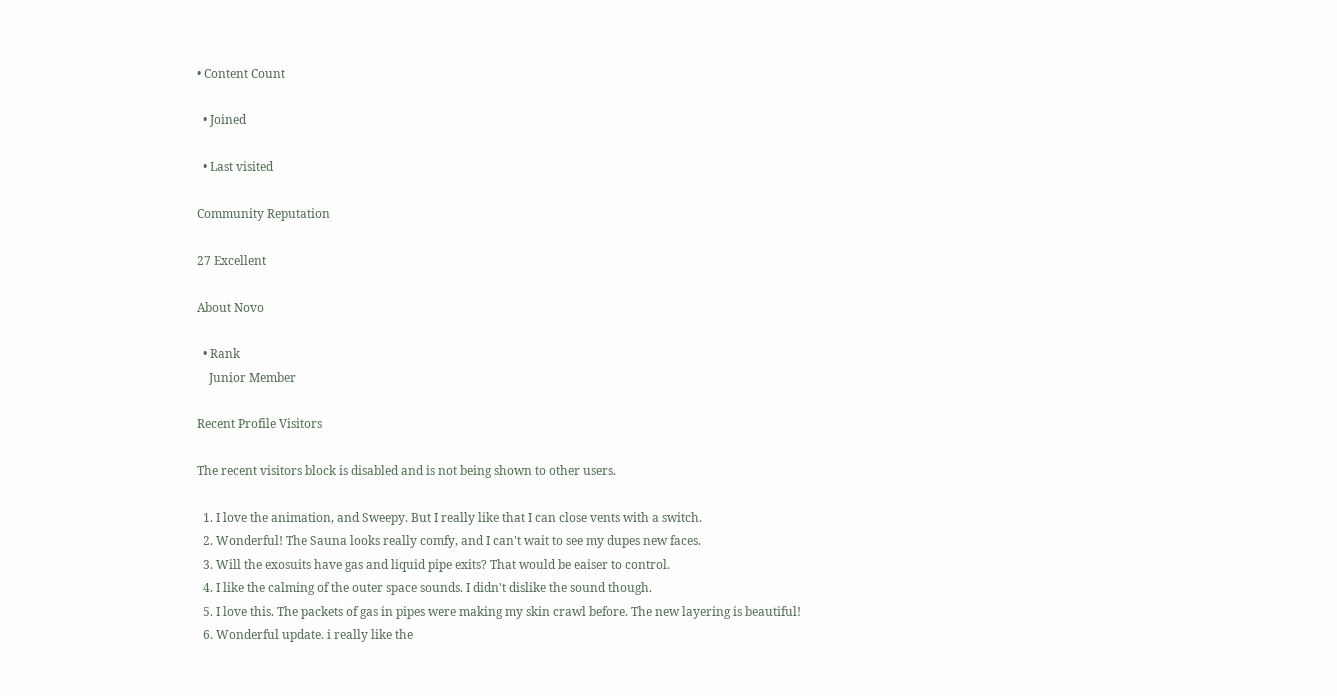• Content Count

  • Joined

  • Last visited

Community Reputation

27 Excellent

About Novo

  • Rank
    Junior Member

Recent Profile Visitors

The recent visitors block is disabled and is not being shown to other users.

  1. I love the animation, and Sweepy. But I really like that I can close vents with a switch.
  2. Wonderful! The Sauna looks really comfy, and I can't wait to see my dupes new faces.
  3. Will the exosuits have gas and liquid pipe exits? That would be eaiser to control.
  4. I like the calming of the outer space sounds. I didn't dislike the sound though.
  5. I love this. The packets of gas in pipes were making my skin crawl before. The new layering is beautiful!
  6. Wonderful update. i really like the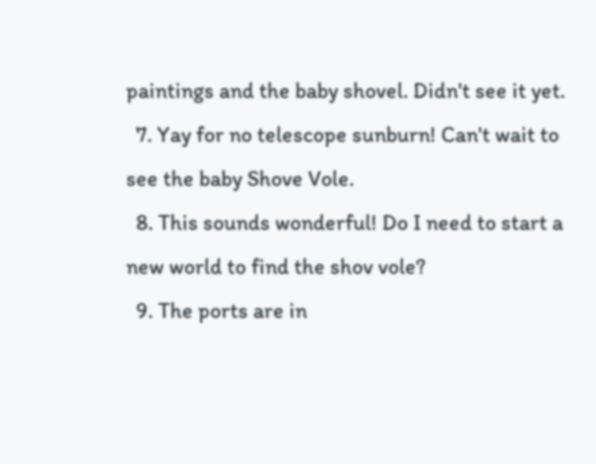paintings and the baby shovel. Didn't see it yet.
  7. Yay for no telescope sunburn! Can't wait to see the baby Shove Vole.
  8. This sounds wonderful! Do I need to start a new world to find the shov vole?
  9. The ports are in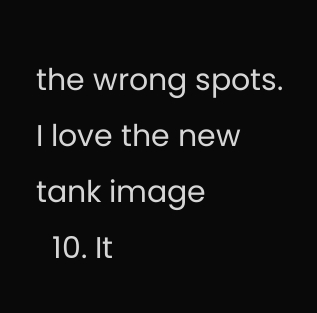the wrong spots. I love the new tank image
  10. It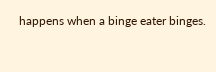happens when a binge eater binges.